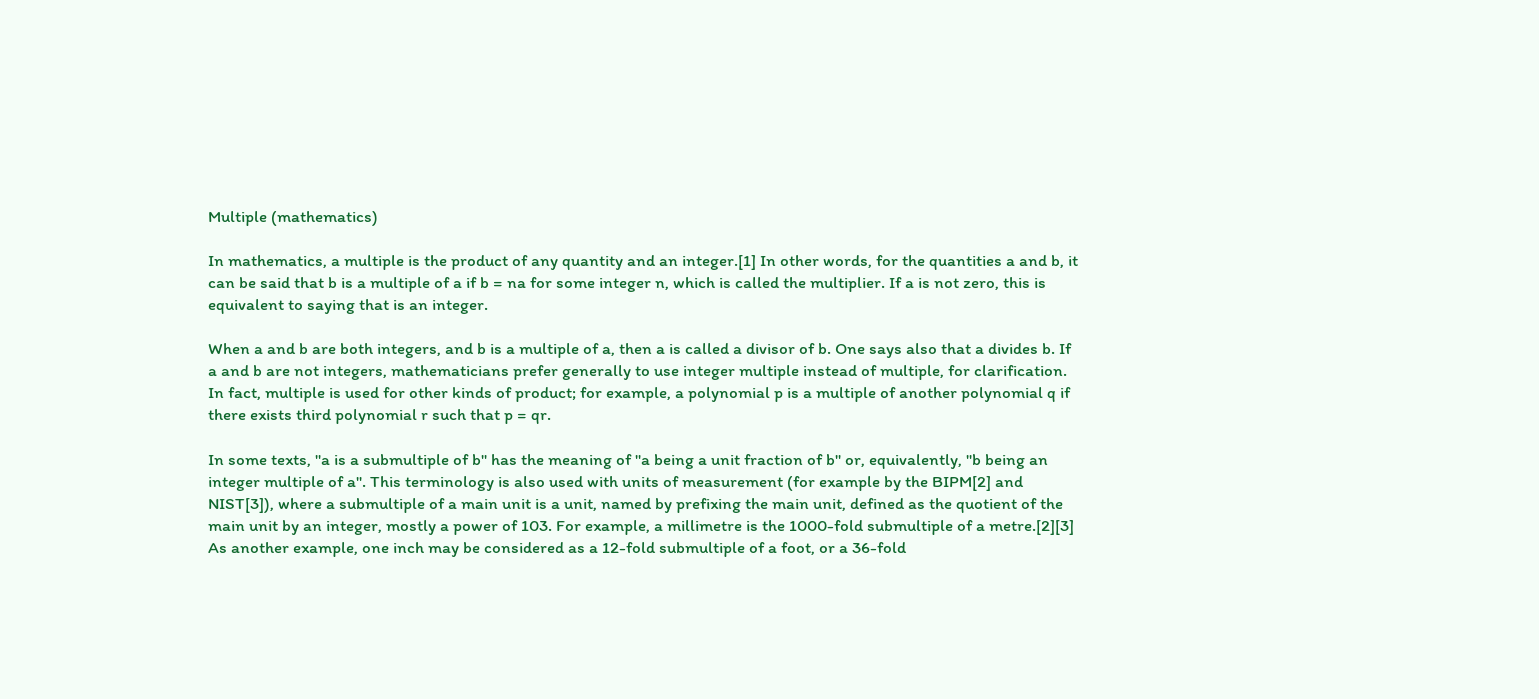Multiple (mathematics)

In mathematics, a multiple is the product of any quantity and an integer.[1] In other words, for the quantities a and b, it can be said that b is a multiple of a if b = na for some integer n, which is called the multiplier. If a is not zero, this is equivalent to saying that is an integer.

When a and b are both integers, and b is a multiple of a, then a is called a divisor of b. One says also that a divides b. If a and b are not integers, mathematicians prefer generally to use integer multiple instead of multiple, for clarification. In fact, multiple is used for other kinds of product; for example, a polynomial p is a multiple of another polynomial q if there exists third polynomial r such that p = qr.

In some texts, "a is a submultiple of b" has the meaning of "a being a unit fraction of b" or, equivalently, "b being an integer multiple of a". This terminology is also used with units of measurement (for example by the BIPM[2] and NIST[3]), where a submultiple of a main unit is a unit, named by prefixing the main unit, defined as the quotient of the main unit by an integer, mostly a power of 103. For example, a millimetre is the 1000-fold submultiple of a metre.[2][3] As another example, one inch may be considered as a 12-fold submultiple of a foot, or a 36-fold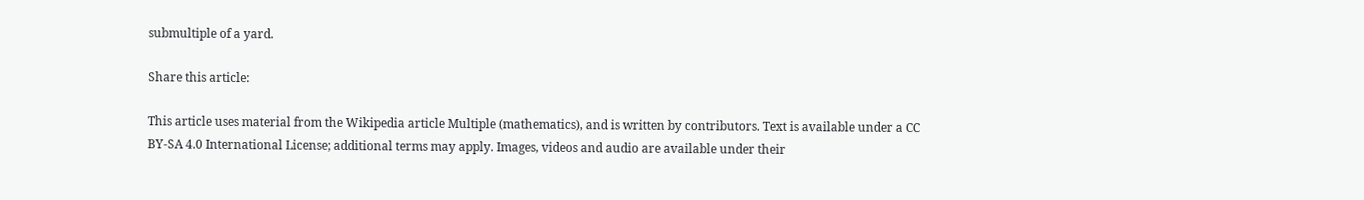submultiple of a yard.

Share this article:

This article uses material from the Wikipedia article Multiple (mathematics), and is written by contributors. Text is available under a CC BY-SA 4.0 International License; additional terms may apply. Images, videos and audio are available under their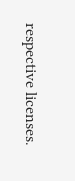respective licenses.